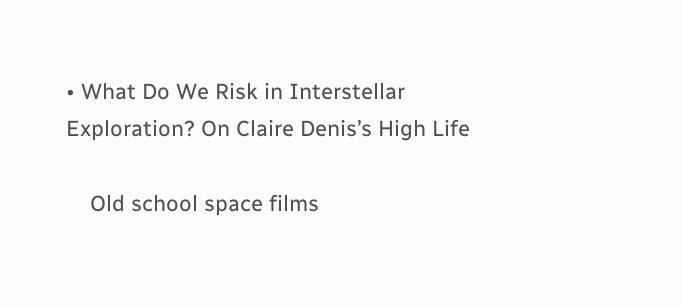• What Do We Risk in Interstellar Exploration? On Claire Denis’s High Life

    Old school space films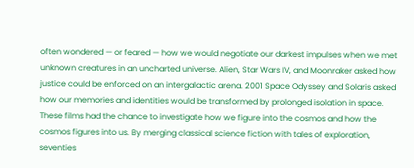often wondered — or feared — how we would negotiate our darkest impulses when we met unknown creatures in an uncharted universe. Alien, Star Wars IV, and Moonraker asked how justice could be enforced on an intergalactic arena. 2001 Space Odyssey and Solaris asked how our memories and identities would be transformed by prolonged isolation in space. These films had the chance to investigate how we figure into the cosmos and how the cosmos figures into us. By merging classical science fiction with tales of exploration, seventies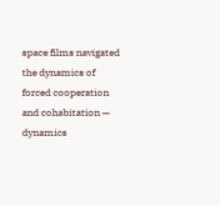space films navigated the dynamics of forced cooperation and cohabitation — dynamics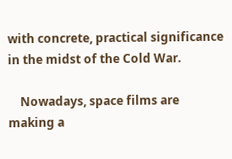with concrete, practical significance in the midst of the Cold War.

    Nowadays, space films are making a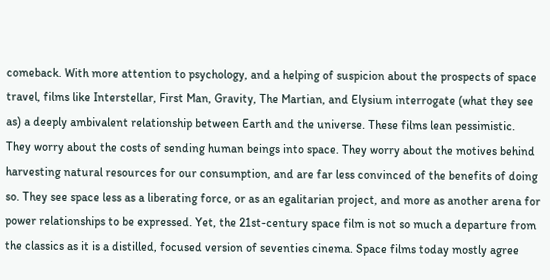comeback. With more attention to psychology, and a helping of suspicion about the prospects of space travel, films like Interstellar, First Man, Gravity, The Martian, and Elysium interrogate (what they see as) a deeply ambivalent relationship between Earth and the universe. These films lean pessimistic. They worry about the costs of sending human beings into space. They worry about the motives behind harvesting natural resources for our consumption, and are far less convinced of the benefits of doing so. They see space less as a liberating force, or as an egalitarian project, and more as another arena for power relationships to be expressed. Yet, the 21st-century space film is not so much a departure from the classics as it is a distilled, focused version of seventies cinema. Space films today mostly agree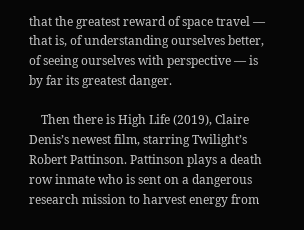that the greatest reward of space travel — that is, of understanding ourselves better, of seeing ourselves with perspective — is by far its greatest danger.

    Then there is High Life (2019), Claire Denis’s newest film, starring Twilight’s Robert Pattinson. Pattinson plays a death row inmate who is sent on a dangerous research mission to harvest energy from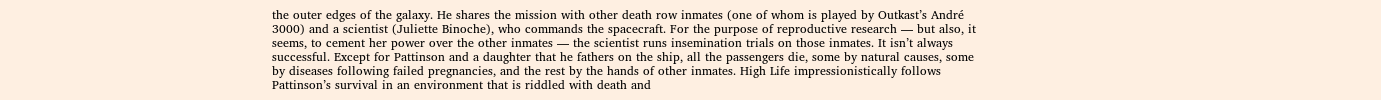the outer edges of the galaxy. He shares the mission with other death row inmates (one of whom is played by Outkast’s André 3000) and a scientist (Juliette Binoche), who commands the spacecraft. For the purpose of reproductive research — but also, it seems, to cement her power over the other inmates — the scientist runs insemination trials on those inmates. It isn’t always successful. Except for Pattinson and a daughter that he fathers on the ship, all the passengers die, some by natural causes, some by diseases following failed pregnancies, and the rest by the hands of other inmates. High Life impressionistically follows Pattinson’s survival in an environment that is riddled with death and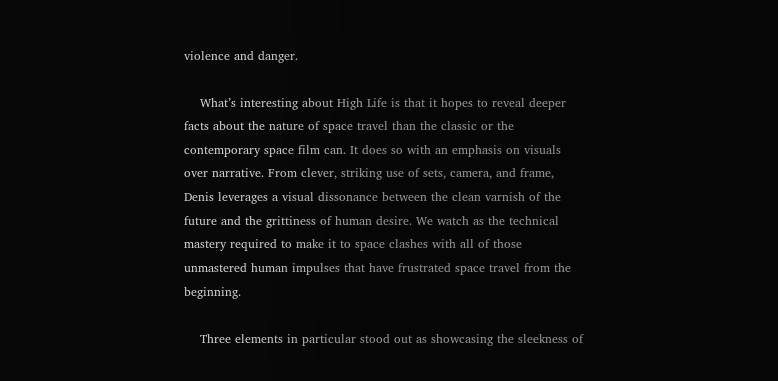violence and danger.

    What’s interesting about High Life is that it hopes to reveal deeper facts about the nature of space travel than the classic or the contemporary space film can. It does so with an emphasis on visuals over narrative. From clever, striking use of sets, camera, and frame, Denis leverages a visual dissonance between the clean varnish of the future and the grittiness of human desire. We watch as the technical mastery required to make it to space clashes with all of those unmastered human impulses that have frustrated space travel from the beginning.

    Three elements in particular stood out as showcasing the sleekness of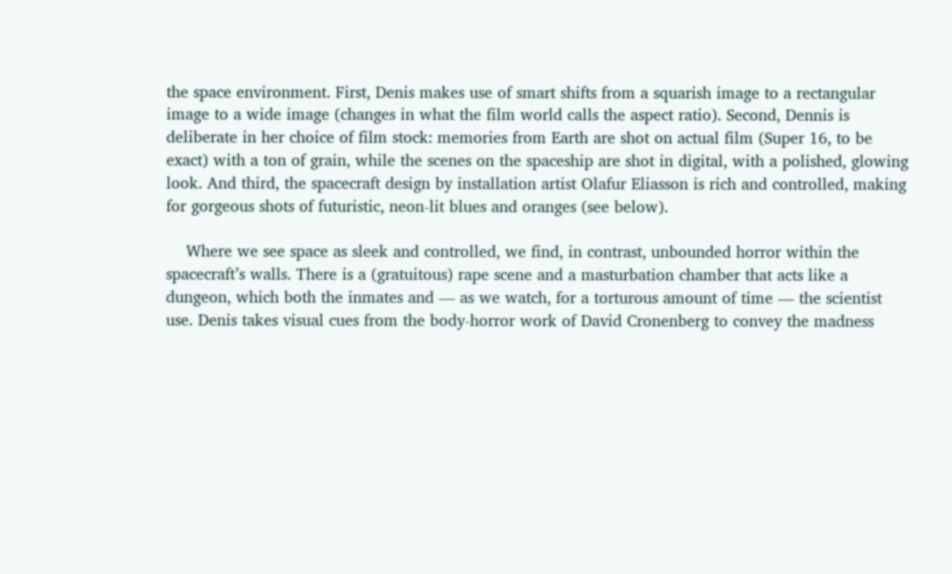the space environment. First, Denis makes use of smart shifts from a squarish image to a rectangular image to a wide image (changes in what the film world calls the aspect ratio). Second, Dennis is deliberate in her choice of film stock: memories from Earth are shot on actual film (Super 16, to be exact) with a ton of grain, while the scenes on the spaceship are shot in digital, with a polished, glowing look. And third, the spacecraft design by installation artist Olafur Eliasson is rich and controlled, making for gorgeous shots of futuristic, neon-lit blues and oranges (see below).

    Where we see space as sleek and controlled, we find, in contrast, unbounded horror within the spacecraft’s walls. There is a (gratuitous) rape scene and a masturbation chamber that acts like a dungeon, which both the inmates and — as we watch, for a torturous amount of time — the scientist use. Denis takes visual cues from the body-horror work of David Cronenberg to convey the madness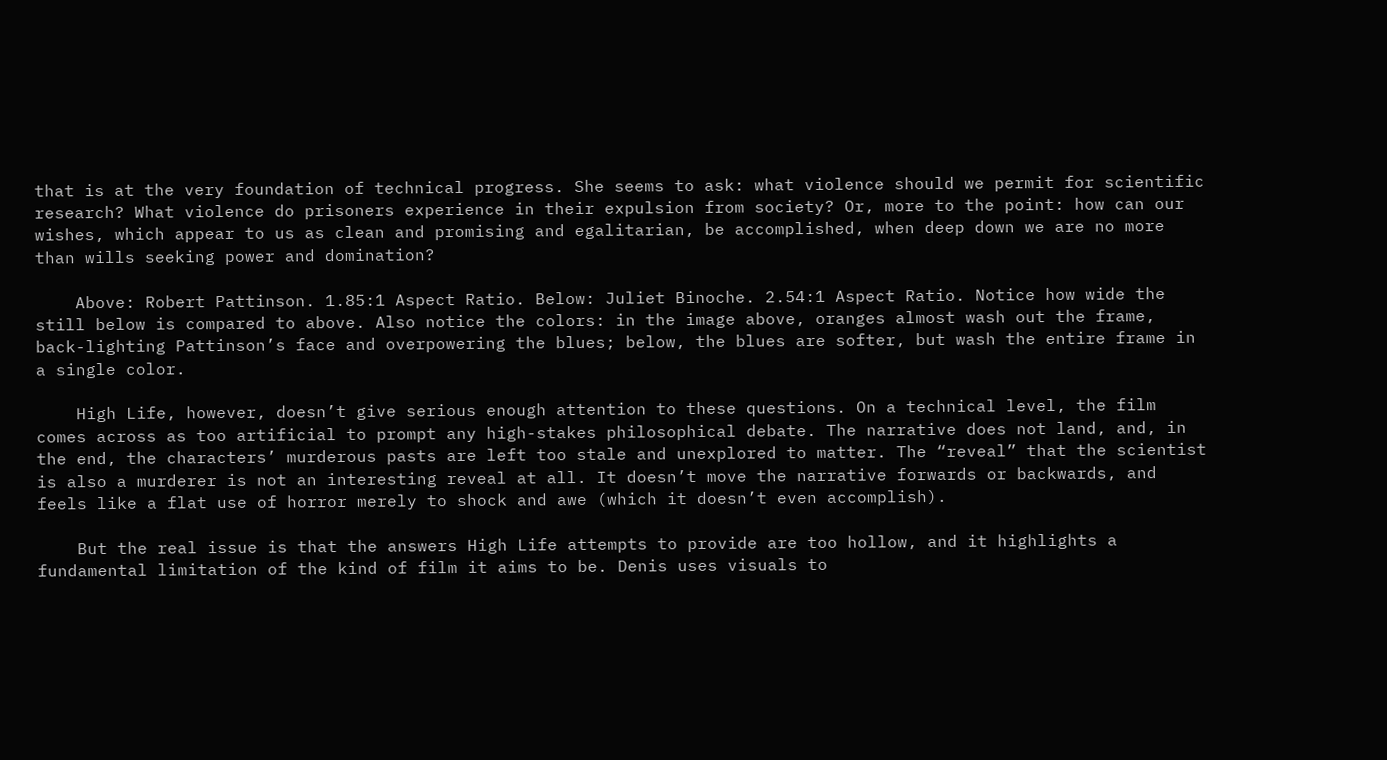that is at the very foundation of technical progress. She seems to ask: what violence should we permit for scientific research? What violence do prisoners experience in their expulsion from society? Or, more to the point: how can our wishes, which appear to us as clean and promising and egalitarian, be accomplished, when deep down we are no more than wills seeking power and domination?

    Above: Robert Pattinson. 1.85:1 Aspect Ratio. Below: Juliet Binoche. 2.54:1 Aspect Ratio. Notice how wide the still below is compared to above. Also notice the colors: in the image above, oranges almost wash out the frame, back-lighting Pattinson’s face and overpowering the blues; below, the blues are softer, but wash the entire frame in a single color.

    High Life, however, doesn’t give serious enough attention to these questions. On a technical level, the film comes across as too artificial to prompt any high-stakes philosophical debate. The narrative does not land, and, in the end, the characters’ murderous pasts are left too stale and unexplored to matter. The “reveal” that the scientist is also a murderer is not an interesting reveal at all. It doesn’t move the narrative forwards or backwards, and feels like a flat use of horror merely to shock and awe (which it doesn’t even accomplish).

    But the real issue is that the answers High Life attempts to provide are too hollow, and it highlights a fundamental limitation of the kind of film it aims to be. Denis uses visuals to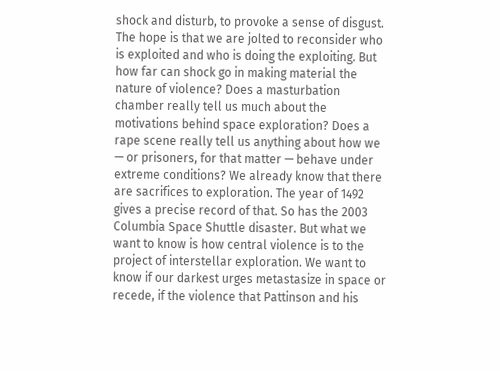shock and disturb, to provoke a sense of disgust. The hope is that we are jolted to reconsider who is exploited and who is doing the exploiting. But how far can shock go in making material the nature of violence? Does a masturbation chamber really tell us much about the motivations behind space exploration? Does a rape scene really tell us anything about how we — or prisoners, for that matter — behave under extreme conditions? We already know that there are sacrifices to exploration. The year of 1492 gives a precise record of that. So has the 2003 Columbia Space Shuttle disaster. But what we want to know is how central violence is to the project of interstellar exploration. We want to know if our darkest urges metastasize in space or recede, if the violence that Pattinson and his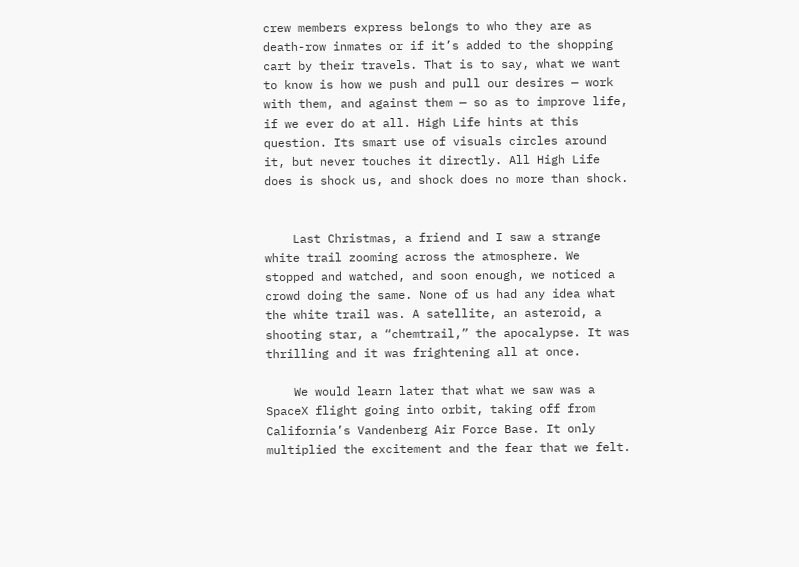crew members express belongs to who they are as death-row inmates or if it’s added to the shopping cart by their travels. That is to say, what we want to know is how we push and pull our desires — work with them, and against them — so as to improve life, if we ever do at all. High Life hints at this question. Its smart use of visuals circles around it, but never touches it directly. All High Life does is shock us, and shock does no more than shock.


    Last Christmas, a friend and I saw a strange white trail zooming across the atmosphere. We stopped and watched, and soon enough, we noticed a crowd doing the same. None of us had any idea what the white trail was. A satellite, an asteroid, a shooting star, a “chemtrail,” the apocalypse. It was thrilling and it was frightening all at once.

    We would learn later that what we saw was a SpaceX flight going into orbit, taking off from California’s Vandenberg Air Force Base. It only multiplied the excitement and the fear that we felt.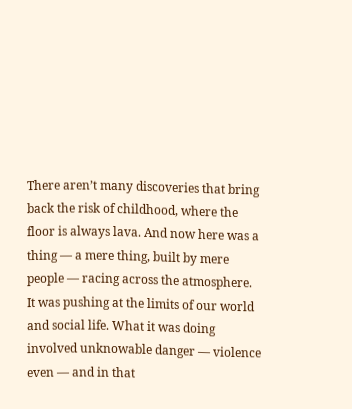There aren’t many discoveries that bring back the risk of childhood, where the floor is always lava. And now here was a thing — a mere thing, built by mere people — racing across the atmosphere. It was pushing at the limits of our world and social life. What it was doing involved unknowable danger — violence even — and in that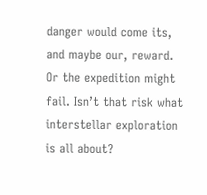danger would come its, and maybe our, reward. Or the expedition might fail. Isn’t that risk what interstellar exploration is all about?